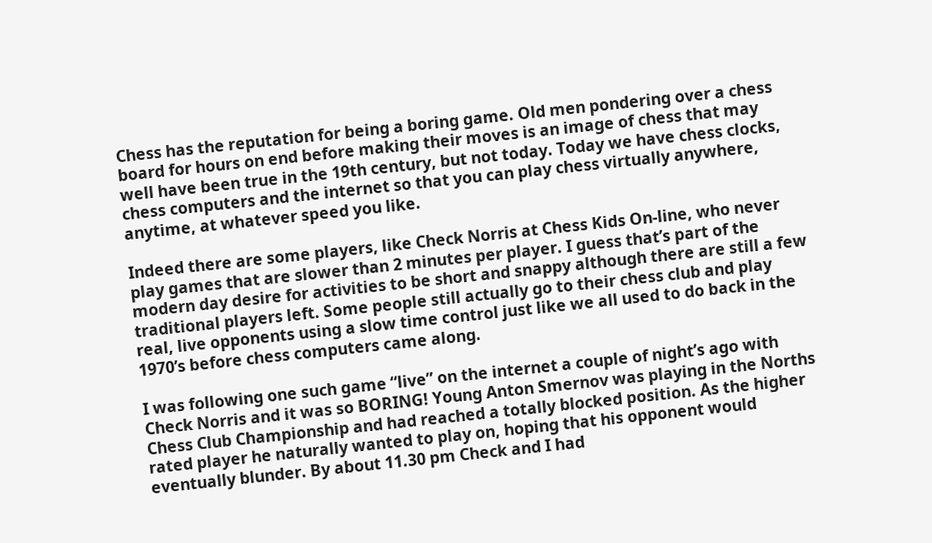Chess has the reputation for being a boring game. Old men pondering over a chess board for hours on end before making their moves is an image of chess that may well have been true in the 19th century, but not today. Today we have chess clocks, chess computers and the internet so that you can play chess virtually anywhere, anytime, at whatever speed you like.

Indeed there are some players, like Check Norris at Chess Kids On-line, who never play games that are slower than 2 minutes per player. I guess that’s part of the modern day desire for activities to be short and snappy although there are still a few traditional players left. Some people still actually go to their chess club and play real, live opponents using a slow time control just like we all used to do back in the 1970’s before chess computers came along.

I was following one such game “live” on the internet a couple of night’s ago with Check Norris and it was so BORING! Young Anton Smernov was playing in the Norths Chess Club Championship and had reached a totally blocked position. As the higher rated player he naturally wanted to play on, hoping that his opponent would eventually blunder. By about 11.30 pm Check and I had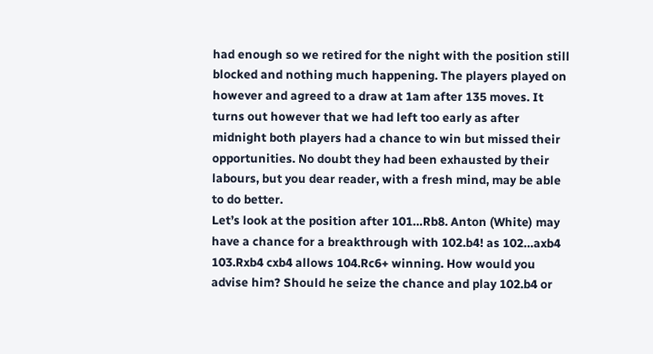had enough so we retired for the night with the position still blocked and nothing much happening. The players played on however and agreed to a draw at 1am after 135 moves. It turns out however that we had left too early as after midnight both players had a chance to win but missed their opportunities. No doubt they had been exhausted by their labours, but you dear reader, with a fresh mind, may be able to do better.
Let’s look at the position after 101…Rb8. Anton (White) may have a chance for a breakthrough with 102.b4! as 102…axb4 103.Rxb4 cxb4 allows 104.Rc6+ winning. How would you advise him? Should he seize the chance and play 102.b4 or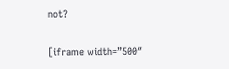not?

[iframe width=”500″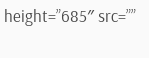height=”685″ src=””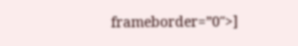frameborder=”0″>]